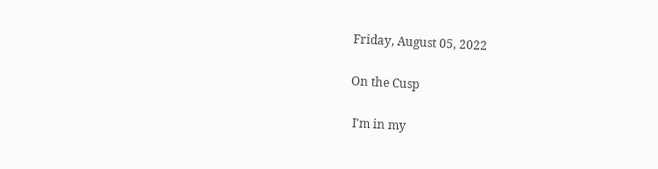Friday, August 05, 2022

On the Cusp

 I'm in my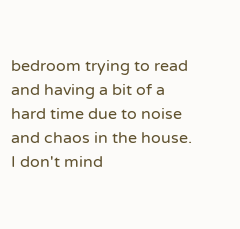bedroom trying to read and having a bit of a hard time due to noise and chaos in the house. I don't mind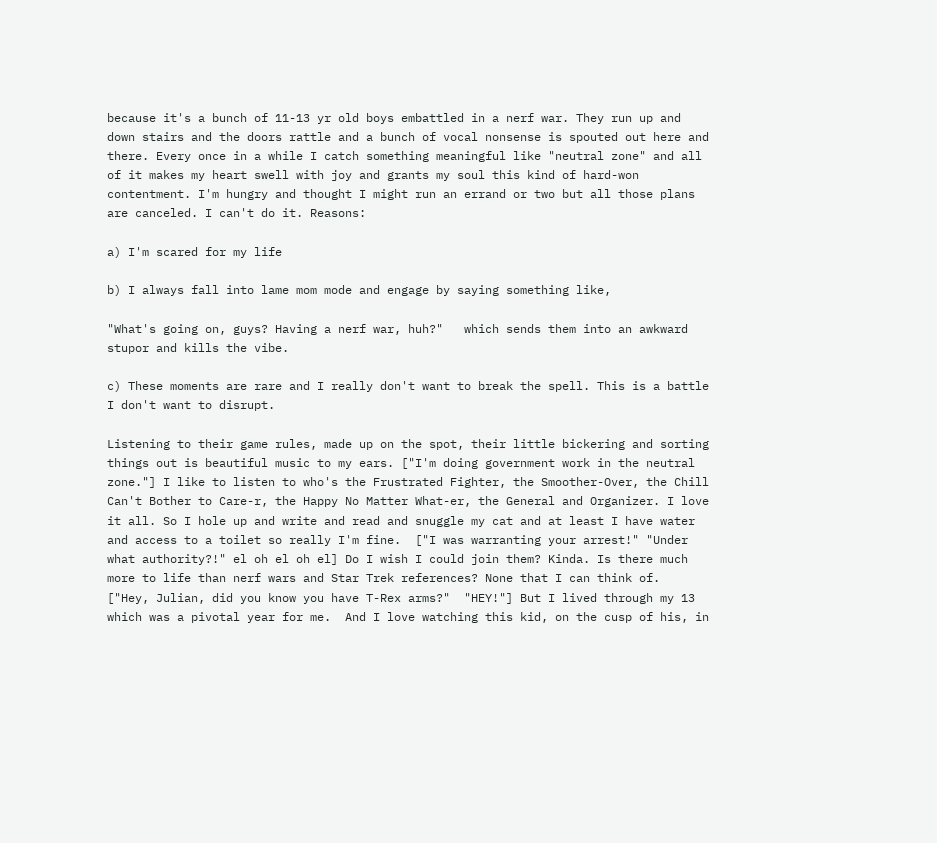because it's a bunch of 11-13 yr old boys embattled in a nerf war. They run up and down stairs and the doors rattle and a bunch of vocal nonsense is spouted out here and there. Every once in a while I catch something meaningful like "neutral zone" and all of it makes my heart swell with joy and grants my soul this kind of hard-won contentment. I'm hungry and thought I might run an errand or two but all those plans are canceled. I can't do it. Reasons:

a) I'm scared for my life

b) I always fall into lame mom mode and engage by saying something like,

"What's going on, guys? Having a nerf war, huh?"   which sends them into an awkward stupor and kills the vibe.

c) These moments are rare and I really don't want to break the spell. This is a battle I don't want to disrupt.

Listening to their game rules, made up on the spot, their little bickering and sorting things out is beautiful music to my ears. ["I'm doing government work in the neutral zone."] I like to listen to who's the Frustrated Fighter, the Smoother-Over, the Chill Can't Bother to Care-r, the Happy No Matter What-er, the General and Organizer. I love it all. So I hole up and write and read and snuggle my cat and at least I have water and access to a toilet so really I'm fine.  ["I was warranting your arrest!" "Under what authority?!" el oh el oh el] Do I wish I could join them? Kinda. Is there much more to life than nerf wars and Star Trek references? None that I can think of.  ["Hey, Julian, did you know you have T-Rex arms?"  "HEY!"] But I lived through my 13 which was a pivotal year for me.  And I love watching this kid, on the cusp of his, in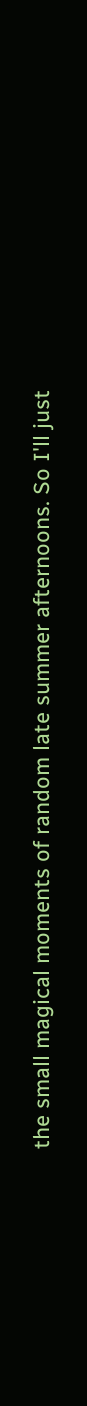the small magical moments of random late summer afternoons. So I'll just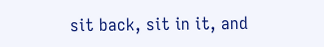sit back, sit in it, and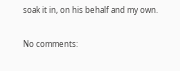soak it in, on his behalf and my own.

No comments: